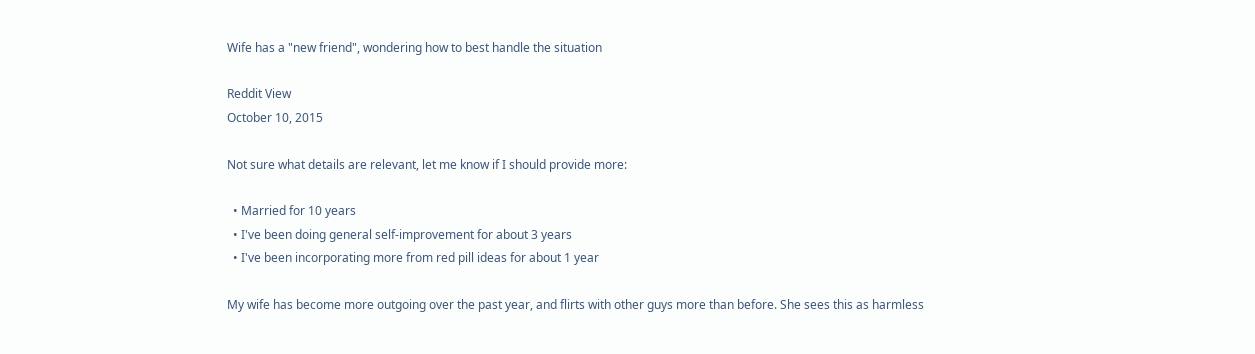Wife has a "new friend", wondering how to best handle the situation

Reddit View
October 10, 2015

Not sure what details are relevant, let me know if I should provide more:

  • Married for 10 years
  • I've been doing general self-improvement for about 3 years
  • I've been incorporating more from red pill ideas for about 1 year

My wife has become more outgoing over the past year, and flirts with other guys more than before. She sees this as harmless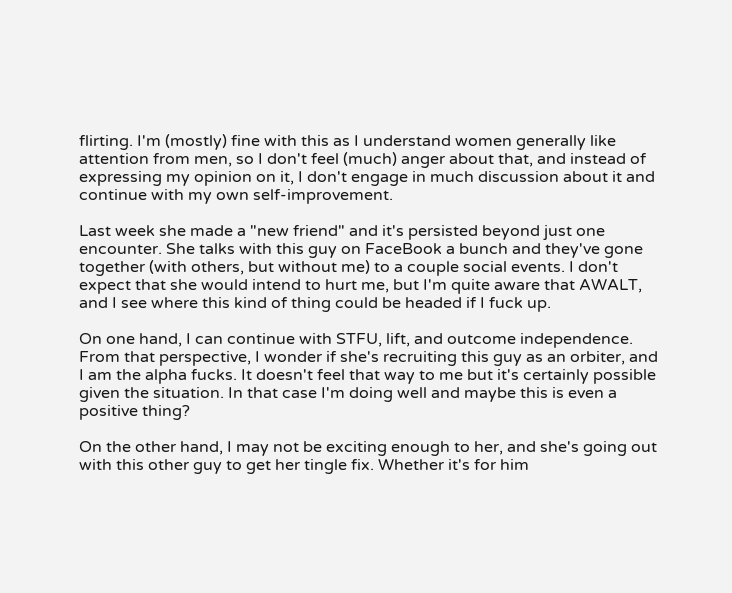flirting. I'm (mostly) fine with this as I understand women generally like attention from men, so I don't feel (much) anger about that, and instead of expressing my opinion on it, I don't engage in much discussion about it and continue with my own self-improvement.

Last week she made a "new friend" and it's persisted beyond just one encounter. She talks with this guy on FaceBook a bunch and they've gone together (with others, but without me) to a couple social events. I don't expect that she would intend to hurt me, but I'm quite aware that AWALT, and I see where this kind of thing could be headed if I fuck up.

On one hand, I can continue with STFU, lift, and outcome independence. From that perspective, I wonder if she's recruiting this guy as an orbiter, and I am the alpha fucks. It doesn't feel that way to me but it's certainly possible given the situation. In that case I'm doing well and maybe this is even a positive thing?

On the other hand, I may not be exciting enough to her, and she's going out with this other guy to get her tingle fix. Whether it's for him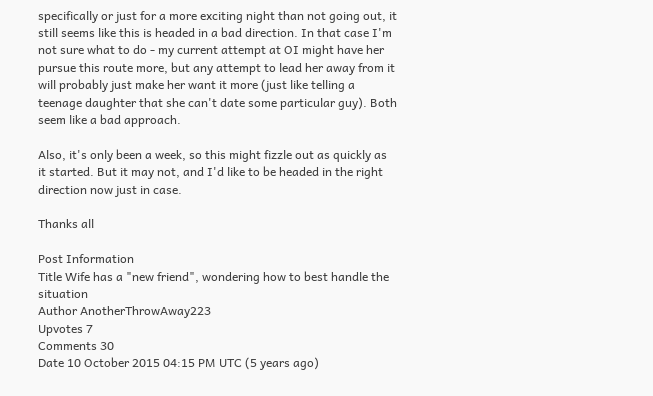specifically or just for a more exciting night than not going out, it still seems like this is headed in a bad direction. In that case I'm not sure what to do - my current attempt at OI might have her pursue this route more, but any attempt to lead her away from it will probably just make her want it more (just like telling a teenage daughter that she can't date some particular guy). Both seem like a bad approach.

Also, it's only been a week, so this might fizzle out as quickly as it started. But it may not, and I'd like to be headed in the right direction now just in case.

Thanks all

Post Information
Title Wife has a "new friend", wondering how to best handle the situation
Author AnotherThrowAway223
Upvotes 7
Comments 30
Date 10 October 2015 04:15 PM UTC (5 years ago)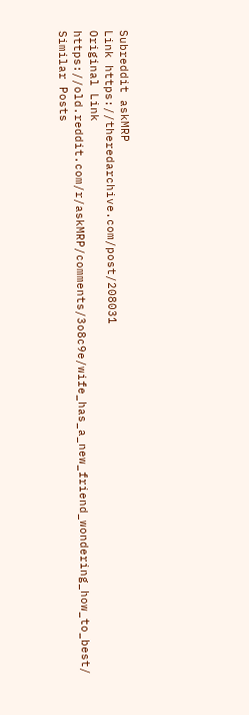Subreddit askMRP
Link https://theredarchive.com/post/208031
Original Link https://old.reddit.com/r/askMRP/comments/3o8c9e/wife_has_a_new_friend_wondering_how_to_best/
Similar Posts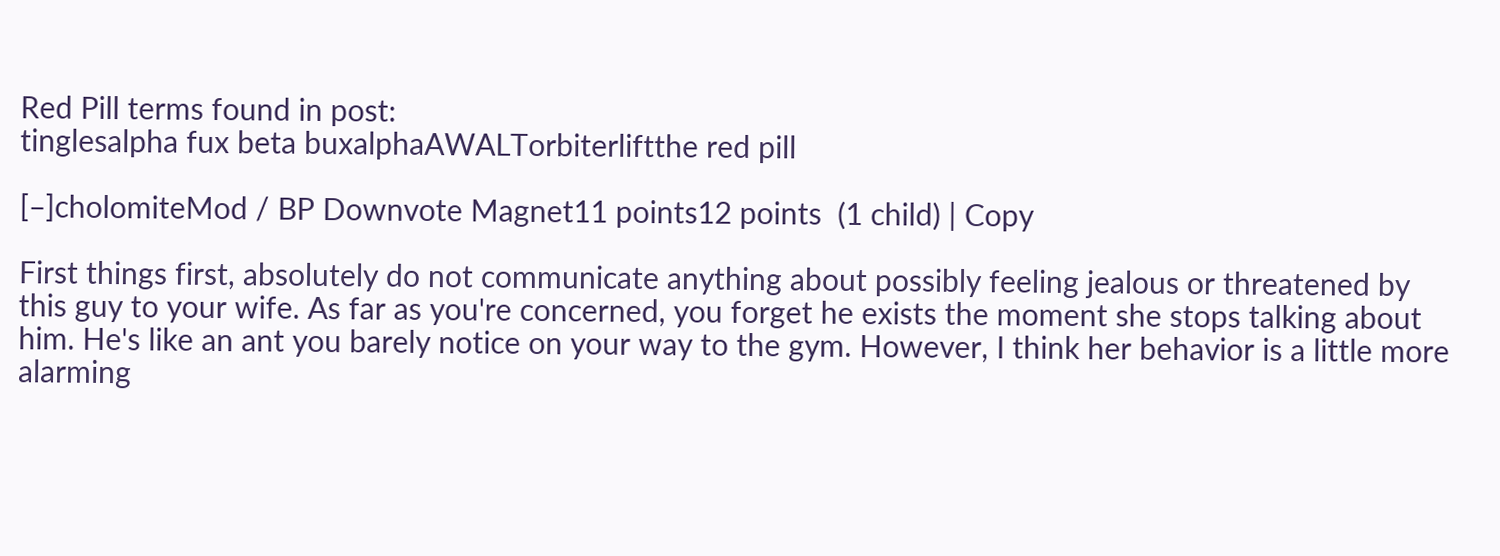Red Pill terms found in post:
tinglesalpha fux beta buxalphaAWALTorbiterliftthe red pill

[–]cholomiteMod / BP Downvote Magnet11 points12 points  (1 child) | Copy

First things first, absolutely do not communicate anything about possibly feeling jealous or threatened by this guy to your wife. As far as you're concerned, you forget he exists the moment she stops talking about him. He's like an ant you barely notice on your way to the gym. However, I think her behavior is a little more alarming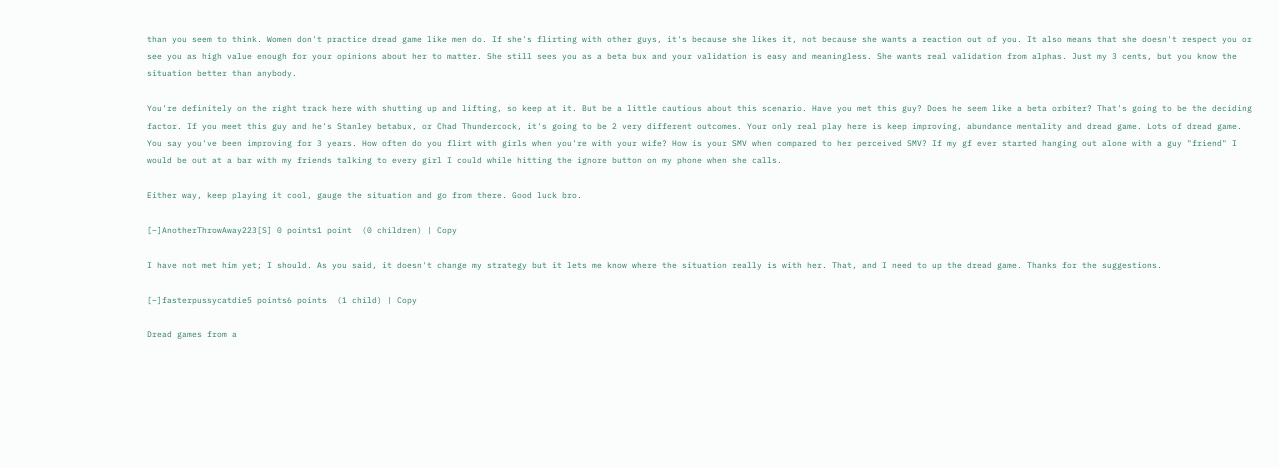than you seem to think. Women don't practice dread game like men do. If she's flirting with other guys, it's because she likes it, not because she wants a reaction out of you. It also means that she doesn't respect you or see you as high value enough for your opinions about her to matter. She still sees you as a beta bux and your validation is easy and meaningless. She wants real validation from alphas. Just my 3 cents, but you know the situation better than anybody.

You're definitely on the right track here with shutting up and lifting, so keep at it. But be a little cautious about this scenario. Have you met this guy? Does he seem like a beta orbiter? That's going to be the deciding factor. If you meet this guy and he's Stanley betabux, or Chad Thundercock, it's going to be 2 very different outcomes. Your only real play here is keep improving, abundance mentality and dread game. Lots of dread game. You say you've been improving for 3 years. How often do you flirt with girls when you're with your wife? How is your SMV when compared to her perceived SMV? If my gf ever started hanging out alone with a guy "friend" I would be out at a bar with my friends talking to every girl I could while hitting the ignore button on my phone when she calls.

Either way, keep playing it cool, gauge the situation and go from there. Good luck bro.

[–]AnotherThrowAway223[S] 0 points1 point  (0 children) | Copy

I have not met him yet; I should. As you said, it doesn't change my strategy but it lets me know where the situation really is with her. That, and I need to up the dread game. Thanks for the suggestions.

[–]fasterpussycatdie5 points6 points  (1 child) | Copy

Dread games from a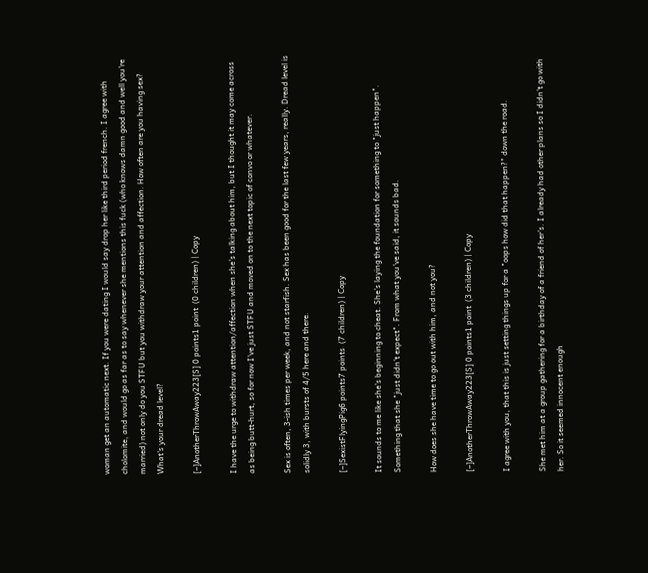woman get an automatic next. If you were dating I would say drop her like third period french. I agree with cholomite, and would go as far as to say whenever she mentions this fuck (who knows damn good and well you're married) not only do you STFU but you withdraw your attention and affection. How often are you having sex? What's your dread level?

[–]AnotherThrowAway223[S] 0 points1 point  (0 children) | Copy

I have the urge to withdraw attention/affection when she's talking about him, but I thought it may come across as being butt-hurt, so for now I've just STFU and moved on to the next topic of convo or whatever.

Sex is often, 3-ish times per week, and not starfish. Sex has been good for the last few years, really. Dread level is solidly 3, with bursts of 4/5 here and there.

[–]SexistFlyingPig6 points7 points  (7 children) | Copy

It sounds to me like she's beginning to cheat. She's laying the foundation for something to "just happen". Something that she "just didn't expect". From what you've said, it sounds bad.

How does she have time to go out with him, and not you?

[–]AnotherThrowAway223[S] 0 points1 point  (3 children) | Copy

I agree with you, that this is just setting things up for a "oops how did that happen?" down the road.

She met him at a group gathering for a birthday of a friend of her's. I already had other plans so I didn't go with her. So it seemed innocent enough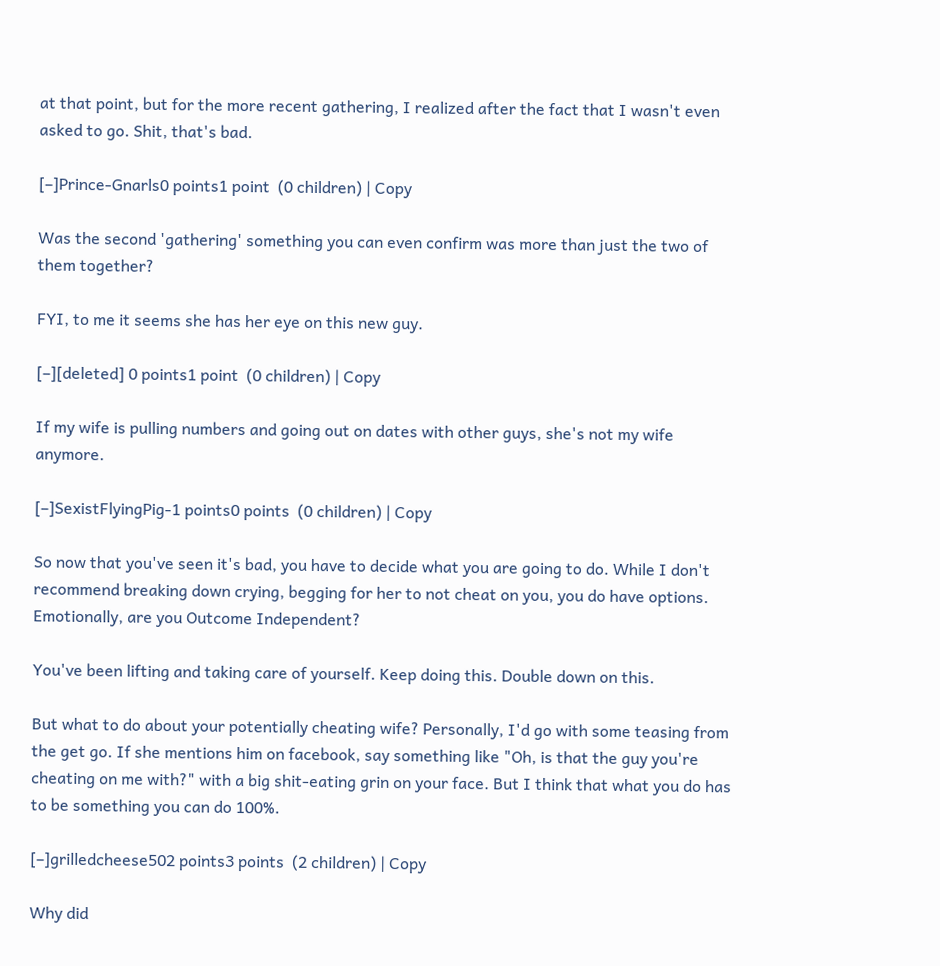at that point, but for the more recent gathering, I realized after the fact that I wasn't even asked to go. Shit, that's bad.

[–]Prince-Gnarls0 points1 point  (0 children) | Copy

Was the second 'gathering' something you can even confirm was more than just the two of them together?

FYI, to me it seems she has her eye on this new guy.

[–][deleted] 0 points1 point  (0 children) | Copy

If my wife is pulling numbers and going out on dates with other guys, she's not my wife anymore.

[–]SexistFlyingPig-1 points0 points  (0 children) | Copy

So now that you've seen it's bad, you have to decide what you are going to do. While I don't recommend breaking down crying, begging for her to not cheat on you, you do have options. Emotionally, are you Outcome Independent?

You've been lifting and taking care of yourself. Keep doing this. Double down on this.

But what to do about your potentially cheating wife? Personally, I'd go with some teasing from the get go. If she mentions him on facebook, say something like "Oh, is that the guy you're cheating on me with?" with a big shit-eating grin on your face. But I think that what you do has to be something you can do 100%.

[–]grilledcheese502 points3 points  (2 children) | Copy

Why did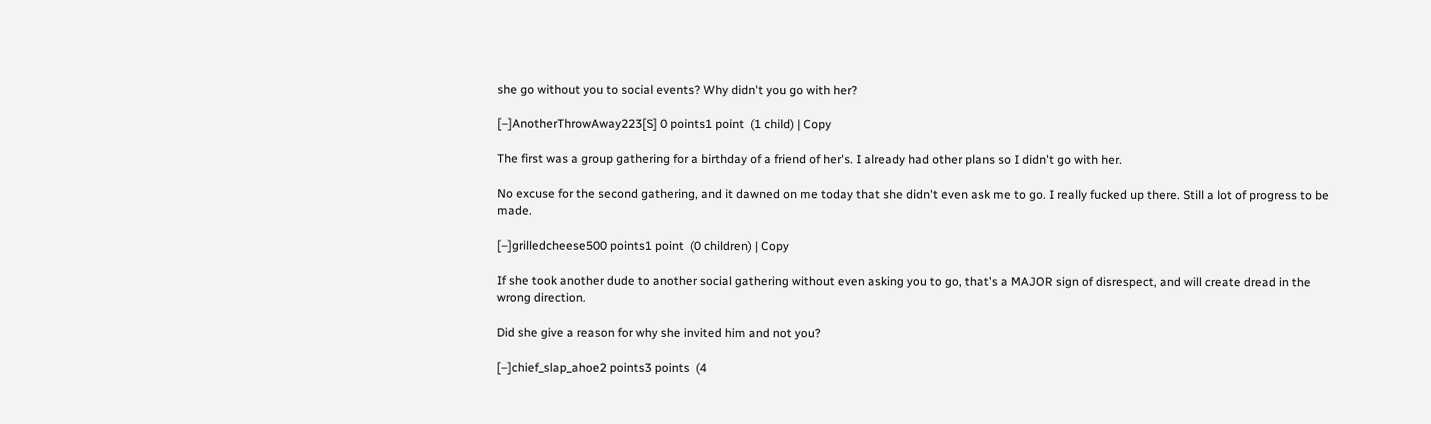she go without you to social events? Why didn't you go with her?

[–]AnotherThrowAway223[S] 0 points1 point  (1 child) | Copy

The first was a group gathering for a birthday of a friend of her's. I already had other plans so I didn't go with her.

No excuse for the second gathering, and it dawned on me today that she didn't even ask me to go. I really fucked up there. Still a lot of progress to be made.

[–]grilledcheese500 points1 point  (0 children) | Copy

If she took another dude to another social gathering without even asking you to go, that's a MAJOR sign of disrespect, and will create dread in the wrong direction.

Did she give a reason for why she invited him and not you?

[–]chief_slap_ahoe2 points3 points  (4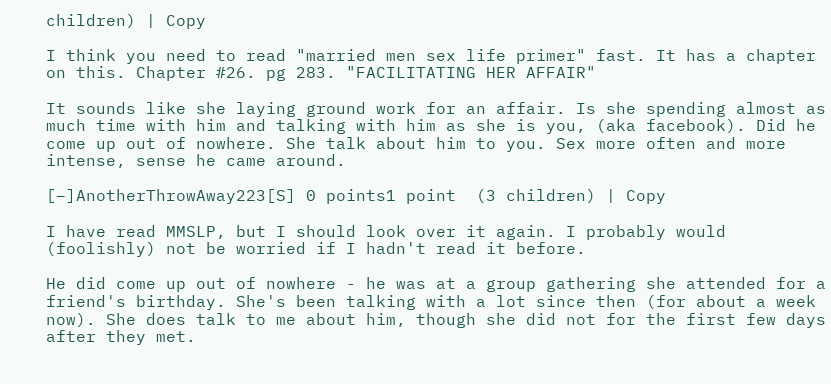children) | Copy

I think you need to read "married men sex life primer" fast. It has a chapter on this. Chapter #26. pg 283. "FACILITATING HER AFFAIR"

It sounds like she laying ground work for an affair. Is she spending almost as much time with him and talking with him as she is you, (aka facebook). Did he come up out of nowhere. She talk about him to you. Sex more often and more intense, sense he came around.

[–]AnotherThrowAway223[S] 0 points1 point  (3 children) | Copy

I have read MMSLP, but I should look over it again. I probably would (foolishly) not be worried if I hadn't read it before.

He did come up out of nowhere - he was at a group gathering she attended for a friend's birthday. She's been talking with a lot since then (for about a week now). She does talk to me about him, though she did not for the first few days after they met.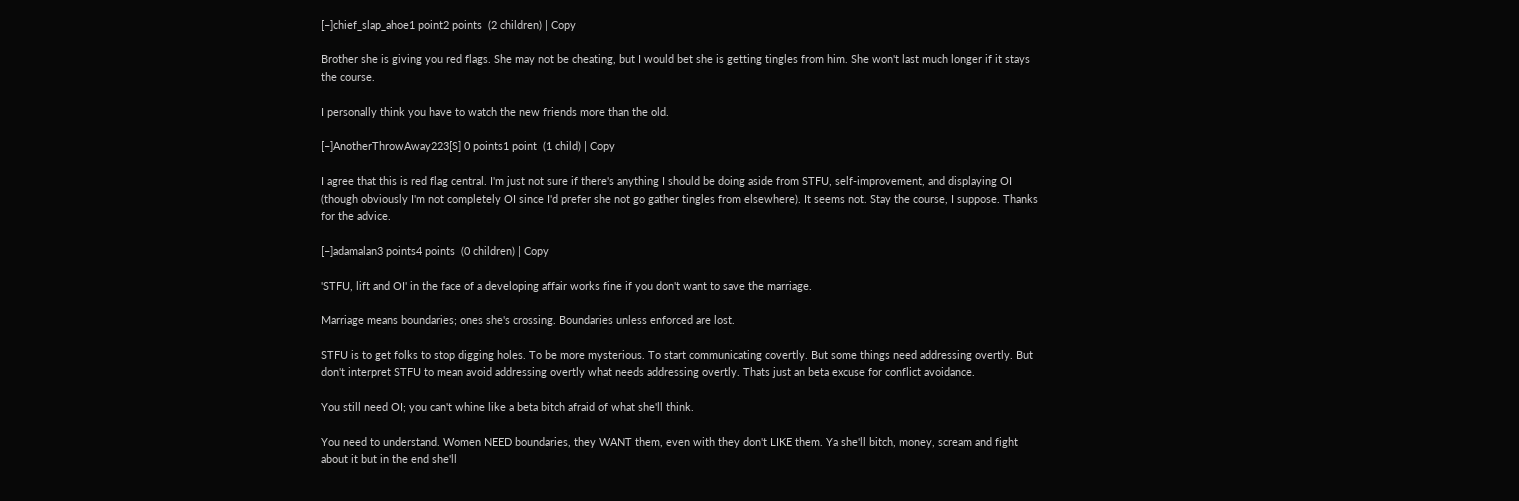[–]chief_slap_ahoe1 point2 points  (2 children) | Copy

Brother she is giving you red flags. She may not be cheating, but I would bet she is getting tingles from him. She won't last much longer if it stays the course.

I personally think you have to watch the new friends more than the old.

[–]AnotherThrowAway223[S] 0 points1 point  (1 child) | Copy

I agree that this is red flag central. I'm just not sure if there's anything I should be doing aside from STFU, self-improvement, and displaying OI (though obviously I'm not completely OI since I'd prefer she not go gather tingles from elsewhere). It seems not. Stay the course, I suppose. Thanks for the advice.

[–]adamalan3 points4 points  (0 children) | Copy

'STFU, lift and OI' in the face of a developing affair works fine if you don't want to save the marriage.

Marriage means boundaries; ones she's crossing. Boundaries unless enforced are lost.

STFU is to get folks to stop digging holes. To be more mysterious. To start communicating covertly. But some things need addressing overtly. But don't interpret STFU to mean avoid addressing overtly what needs addressing overtly. Thats just an beta excuse for conflict avoidance.

You still need OI; you can't whine like a beta bitch afraid of what she'll think.

You need to understand. Women NEED boundaries, they WANT them, even with they don't LIKE them. Ya she'll bitch, money, scream and fight about it but in the end she'll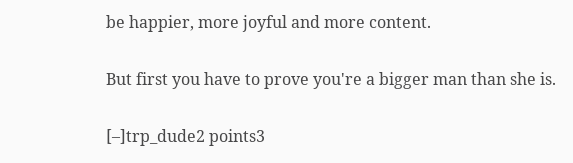be happier, more joyful and more content.

But first you have to prove you're a bigger man than she is.

[–]trp_dude2 points3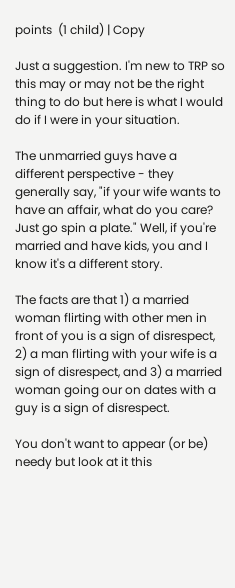points  (1 child) | Copy

Just a suggestion. I'm new to TRP so this may or may not be the right thing to do but here is what I would do if I were in your situation.

The unmarried guys have a different perspective - they generally say, "if your wife wants to have an affair, what do you care? Just go spin a plate." Well, if you're married and have kids, you and I know it's a different story.

The facts are that 1) a married woman flirting with other men in front of you is a sign of disrespect, 2) a man flirting with your wife is a sign of disrespect, and 3) a married woman going our on dates with a guy is a sign of disrespect.

You don't want to appear (or be) needy but look at it this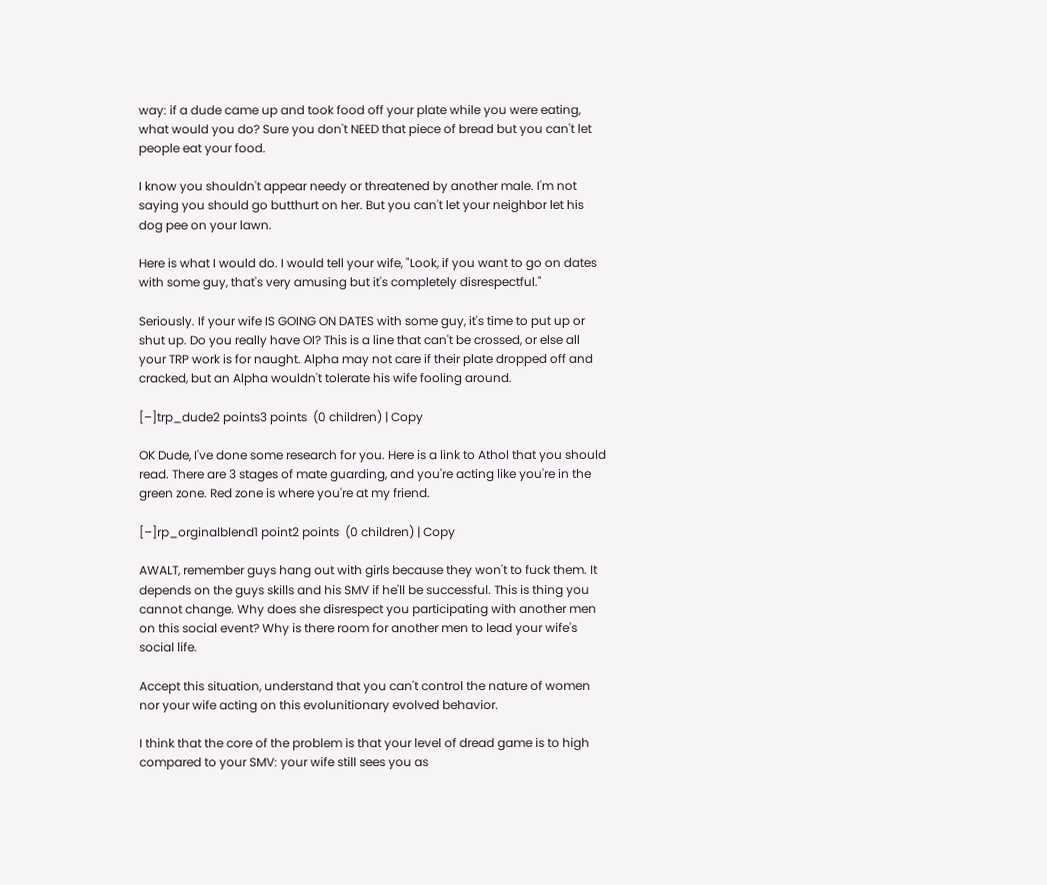way: if a dude came up and took food off your plate while you were eating, what would you do? Sure you don't NEED that piece of bread but you can't let people eat your food.

I know you shouldn't appear needy or threatened by another male. I'm not saying you should go butthurt on her. But you can't let your neighbor let his dog pee on your lawn.

Here is what I would do. I would tell your wife, "Look, if you want to go on dates with some guy, that's very amusing but it's completely disrespectful."

Seriously. If your wife IS GOING ON DATES with some guy, it's time to put up or shut up. Do you really have OI? This is a line that can't be crossed, or else all your TRP work is for naught. Alpha may not care if their plate dropped off and cracked, but an Alpha wouldn't tolerate his wife fooling around.

[–]trp_dude2 points3 points  (0 children) | Copy

OK Dude, I've done some research for you. Here is a link to Athol that you should read. There are 3 stages of mate guarding, and you're acting like you're in the green zone. Red zone is where you're at my friend.

[–]rp_orginalblend1 point2 points  (0 children) | Copy

AWALT, remember guys hang out with girls because they won't to fuck them. It depends on the guys skills and his SMV if he'll be successful. This is thing you cannot change. Why does she disrespect you participating with another men on this social event? Why is there room for another men to lead your wife's social life.

Accept this situation, understand that you can't control the nature of women nor your wife acting on this evolunitionary evolved behavior.

I think that the core of the problem is that your level of dread game is to high compared to your SMV: your wife still sees you as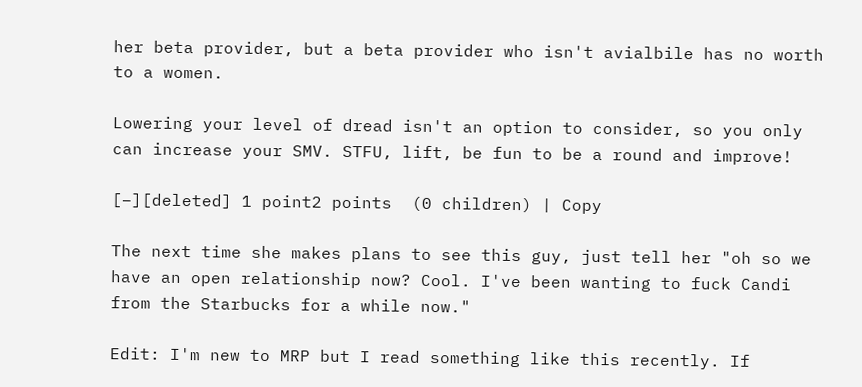her beta provider, but a beta provider who isn't avialbile has no worth to a women.

Lowering your level of dread isn't an option to consider, so you only can increase your SMV. STFU, lift, be fun to be a round and improve!

[–][deleted] 1 point2 points  (0 children) | Copy

The next time she makes plans to see this guy, just tell her "oh so we have an open relationship now? Cool. I've been wanting to fuck Candi from the Starbucks for a while now."

Edit: I'm new to MRP but I read something like this recently. If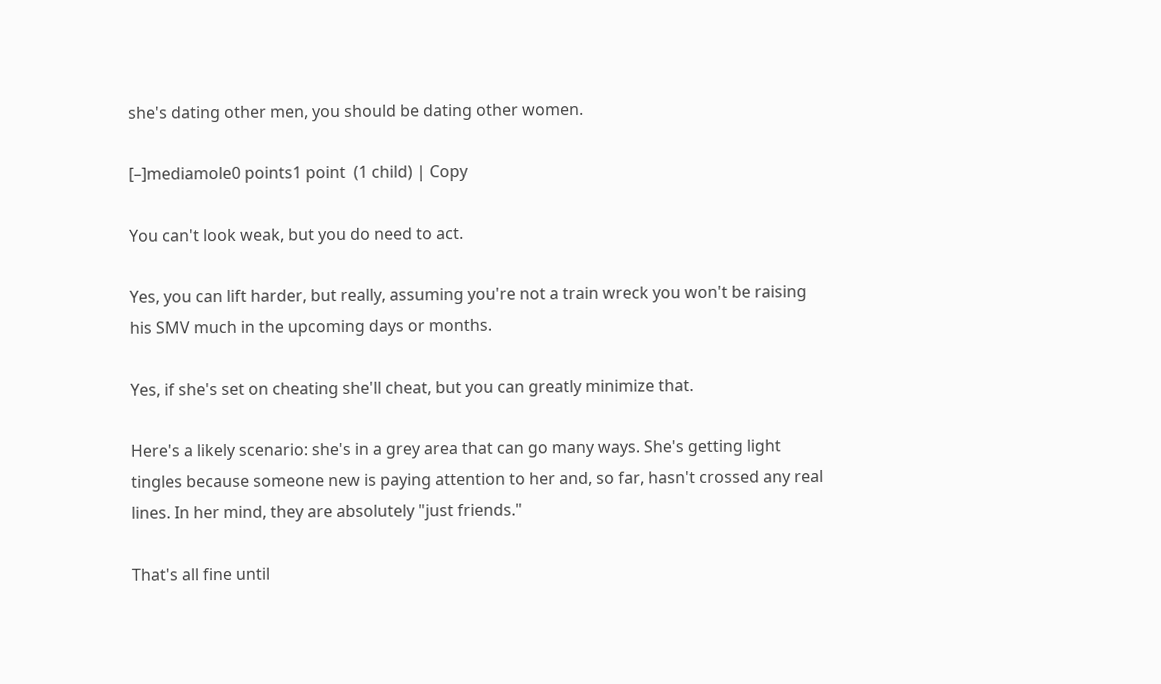she's dating other men, you should be dating other women.

[–]mediamole0 points1 point  (1 child) | Copy

You can't look weak, but you do need to act.

Yes, you can lift harder, but really, assuming you're not a train wreck you won't be raising his SMV much in the upcoming days or months.

Yes, if she's set on cheating she'll cheat, but you can greatly minimize that.

Here's a likely scenario: she's in a grey area that can go many ways. She's getting light tingles because someone new is paying attention to her and, so far, hasn't crossed any real lines. In her mind, they are absolutely "just friends."

That's all fine until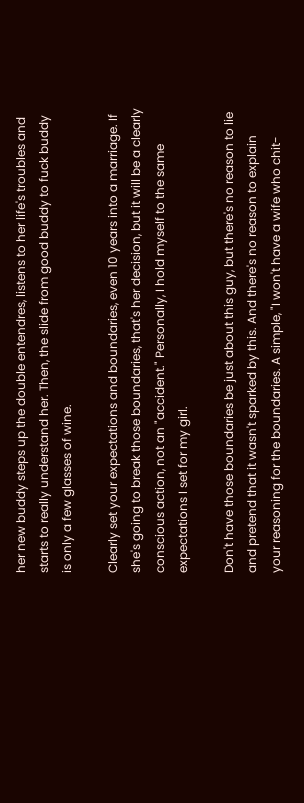her new buddy steps up the double entendres, listens to her life's troubles and starts to really understand her. Then, the slide from good buddy to fuck buddy is only a few glasses of wine.

Clearly set your expectations and boundaries, even 10 years into a marriage. If she's going to break those boundaries, that's her decision, but it will be a clearly conscious action, not an "accident." Personally, I hold myself to the same expectations I set for my girl.

Don't have those boundaries be just about this guy, but there's no reason to lie and pretend that it wasn't sparked by this. And there's no reason to explain your reasoning for the boundaries. A simple, "I won't have a wife who chit-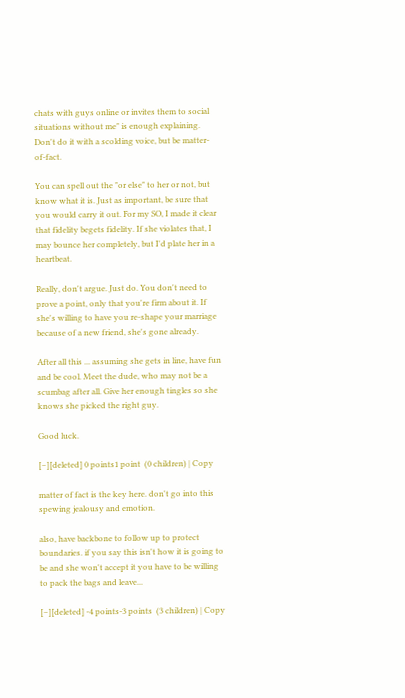chats with guys online or invites them to social situations without me" is enough explaining. Don't do it with a scolding voice, but be matter-of-fact.

You can spell out the "or else" to her or not, but know what it is. Just as important, be sure that you would carry it out. For my SO, I made it clear that fidelity begets fidelity. If she violates that, I may bounce her completely, but I'd plate her in a heartbeat.

Really, don't argue. Just do. You don't need to prove a point, only that you're firm about it. If she's willing to have you re-shape your marriage because of a new friend, she's gone already.

After all this ... assuming she gets in line, have fun and be cool. Meet the dude, who may not be a scumbag after all. Give her enough tingles so she knows she picked the right guy.

Good luck.

[–][deleted] 0 points1 point  (0 children) | Copy

matter of fact is the key here. don't go into this spewing jealousy and emotion.

also, have backbone to follow up to protect boundaries. if you say this isn't how it is going to be and she won't accept it you have to be willing to pack the bags and leave...

[–][deleted] -4 points-3 points  (3 children) | Copy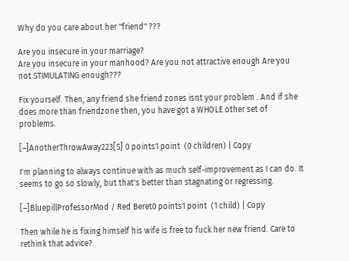Why do you care about her "friend" ???

Are you insecure in your marriage?
Are you insecure in your manhood? Are you not attractive enough Are you not STIMULATING enough???

Fix yourself. Then, any friend she friend zones isnt your problem . And if she does more than friendzone then, you have got a WHOLE other set of problems.

[–]AnotherThrowAway223[S] 0 points1 point  (0 children) | Copy

I'm planning to always continue with as much self-improvement as I can do. It seems to go so slowly, but that's better than stagnating or regressing.

[–]BluepillProfessorMod / Red Beret0 points1 point  (1 child) | Copy

Then while he is fixing himself his wife is free to fuck her new friend. Care to rethink that advice?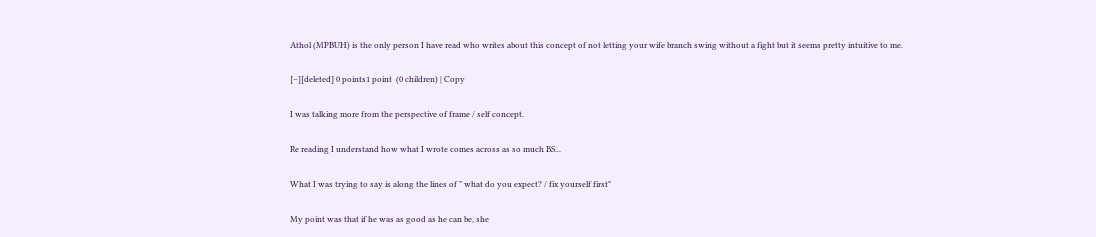Athol (MPBUH) is the only person I have read who writes about this concept of not letting your wife branch swing without a fight but it seems pretty intuitive to me.

[–][deleted] 0 points1 point  (0 children) | Copy

I was talking more from the perspective of frame / self concept.

Re reading I understand how what I wrote comes across as so much BS...

What I was trying to say is along the lines of " what do you expect? / fix yourself first"

My point was that if he was as good as he can be, she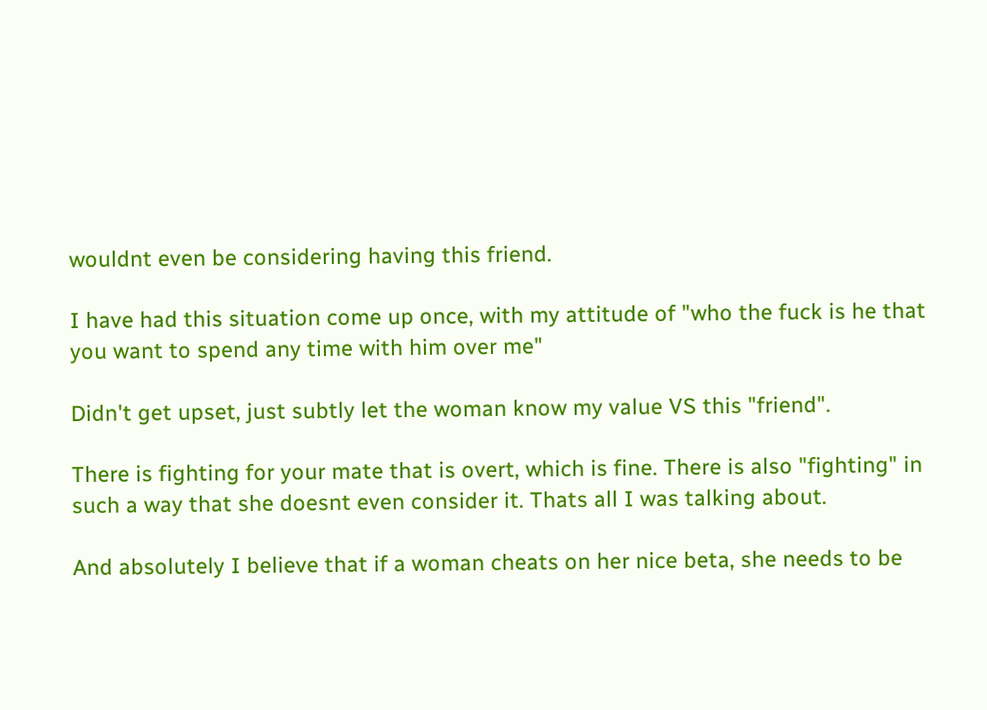wouldnt even be considering having this friend.

I have had this situation come up once, with my attitude of "who the fuck is he that you want to spend any time with him over me"

Didn't get upset, just subtly let the woman know my value VS this "friend".

There is fighting for your mate that is overt, which is fine. There is also "fighting" in such a way that she doesnt even consider it. Thats all I was talking about.

And absolutely I believe that if a woman cheats on her nice beta, she needs to be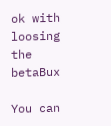ok with loosing the betaBux

You can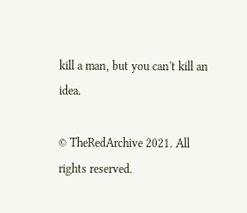kill a man, but you can't kill an idea.

© TheRedArchive 2021. All rights reserved.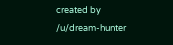created by /u/dream-hunter